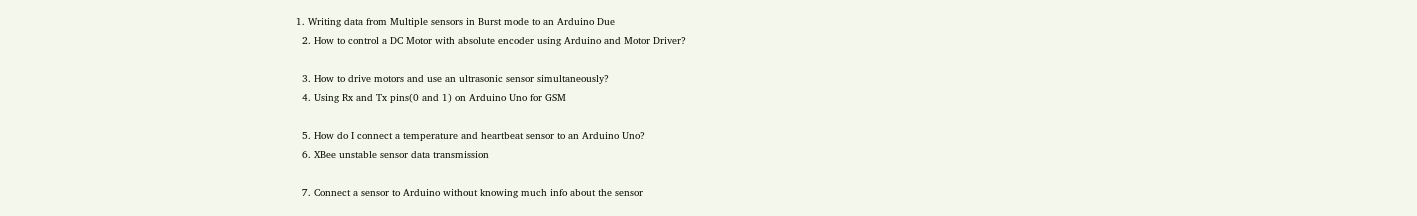1. Writing data from Multiple sensors in Burst mode to an Arduino Due
  2. How to control a DC Motor with absolute encoder using Arduino and Motor Driver?

  3. How to drive motors and use an ultrasonic sensor simultaneously?
  4. Using Rx and Tx pins(0 and 1) on Arduino Uno for GSM

  5. How do I connect a temperature and heartbeat sensor to an Arduino Uno?
  6. XBee unstable sensor data transmission

  7. Connect a sensor to Arduino without knowing much info about the sensor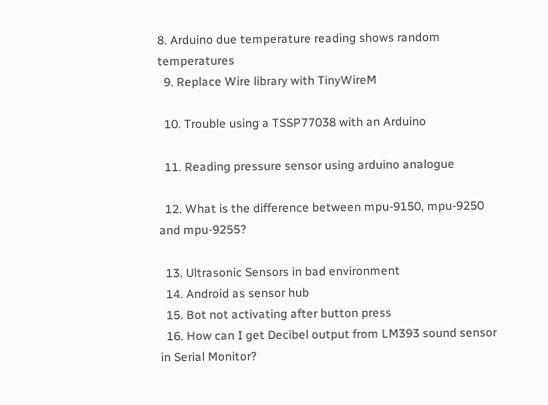8. Arduino due temperature reading shows random temperatures
  9. Replace Wire library with TinyWireM

  10. Trouble using a TSSP77038 with an Arduino

  11. Reading pressure sensor using arduino analogue

  12. What is the difference between mpu-9150, mpu-9250 and mpu-9255?

  13. Ultrasonic Sensors in bad environment
  14. Android as sensor hub
  15. Bot not activating after button press
  16. How can I get Decibel output from LM393 sound sensor in Serial Monitor?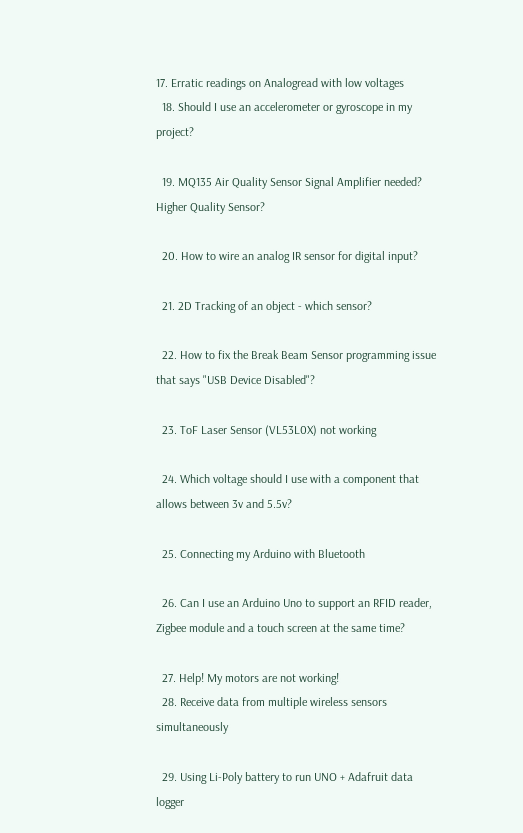17. Erratic readings on Analogread with low voltages
  18. Should I use an accelerometer or gyroscope in my project?

  19. MQ135 Air Quality Sensor Signal Amplifier needed? Higher Quality Sensor?

  20. How to wire an analog IR sensor for digital input?

  21. 2D Tracking of an object - which sensor?

  22. How to fix the Break Beam Sensor programming issue that says "USB Device Disabled"?

  23. ToF Laser Sensor (VL53L0X) not working

  24. Which voltage should I use with a component that allows between 3v and 5.5v?

  25. Connecting my Arduino with Bluetooth

  26. Can I use an Arduino Uno to support an RFID reader, Zigbee module and a touch screen at the same time?

  27. Help! My motors are not working!
  28. Receive data from multiple wireless sensors simultaneously

  29. Using Li-Poly battery to run UNO + Adafruit data logger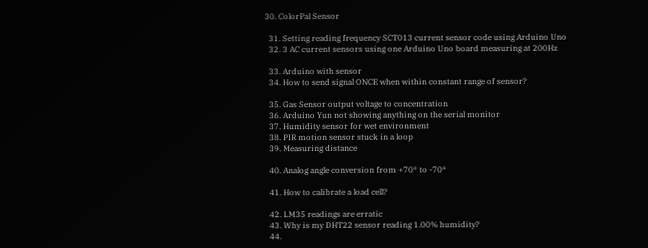30. ColorPal Sensor

  31. Setting reading frequency SCT013 current sensor code using Arduino Uno
  32. 3 AC current sensors using one Arduino Uno board measuring at 200Hz

  33. Arduino with sensor
  34. How to send signal ONCE when within constant range of sensor?

  35. Gas Sensor output voltage to concentration
  36. Arduino Yun not showing anything on the serial monitor
  37. Humidity sensor for wet environment
  38. PIR motion sensor stuck in a loop
  39. Measuring distance

  40. Analog angle conversion from +70° to -70°

  41. How to calibrate a load cell?

  42. LM35 readings are erratic
  43. Why is my DHT22 sensor reading 1.00% humidity?
  44.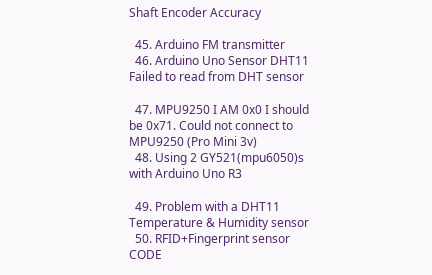Shaft Encoder Accuracy

  45. Arduino FM transmitter
  46. Arduino Uno Sensor DHT11 Failed to read from DHT sensor

  47. MPU9250 I AM 0x0 I should be 0x71. Could not connect to MPU9250 (Pro Mini 3v)
  48. Using 2 GY521(mpu6050)s with Arduino Uno R3

  49. Problem with a DHT11 Temperature & Humidity sensor
  50. RFID+Fingerprint sensor CODE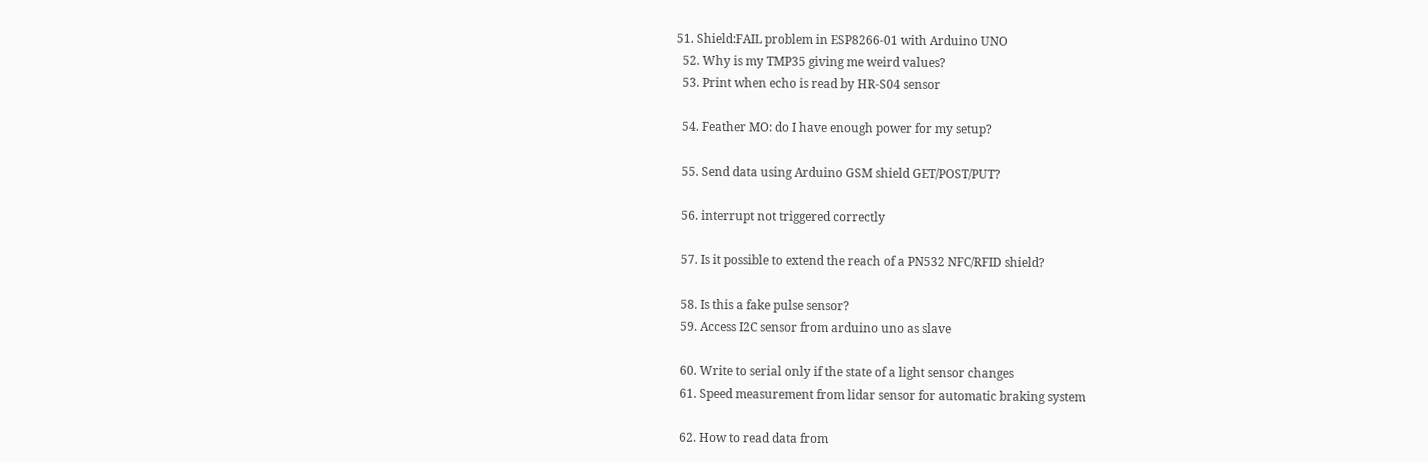51. Shield:FAIL problem in ESP8266-01 with Arduino UNO
  52. Why is my TMP35 giving me weird values?
  53. Print when echo is read by HR-S04 sensor

  54. Feather MO: do I have enough power for my setup?

  55. Send data using Arduino GSM shield GET/POST/PUT?

  56. interrupt not triggered correctly

  57. Is it possible to extend the reach of a PN532 NFC/RFID shield?

  58. Is this a fake pulse sensor?
  59. Access I2C sensor from arduino uno as slave

  60. Write to serial only if the state of a light sensor changes
  61. Speed measurement from lidar sensor for automatic braking system

  62. How to read data from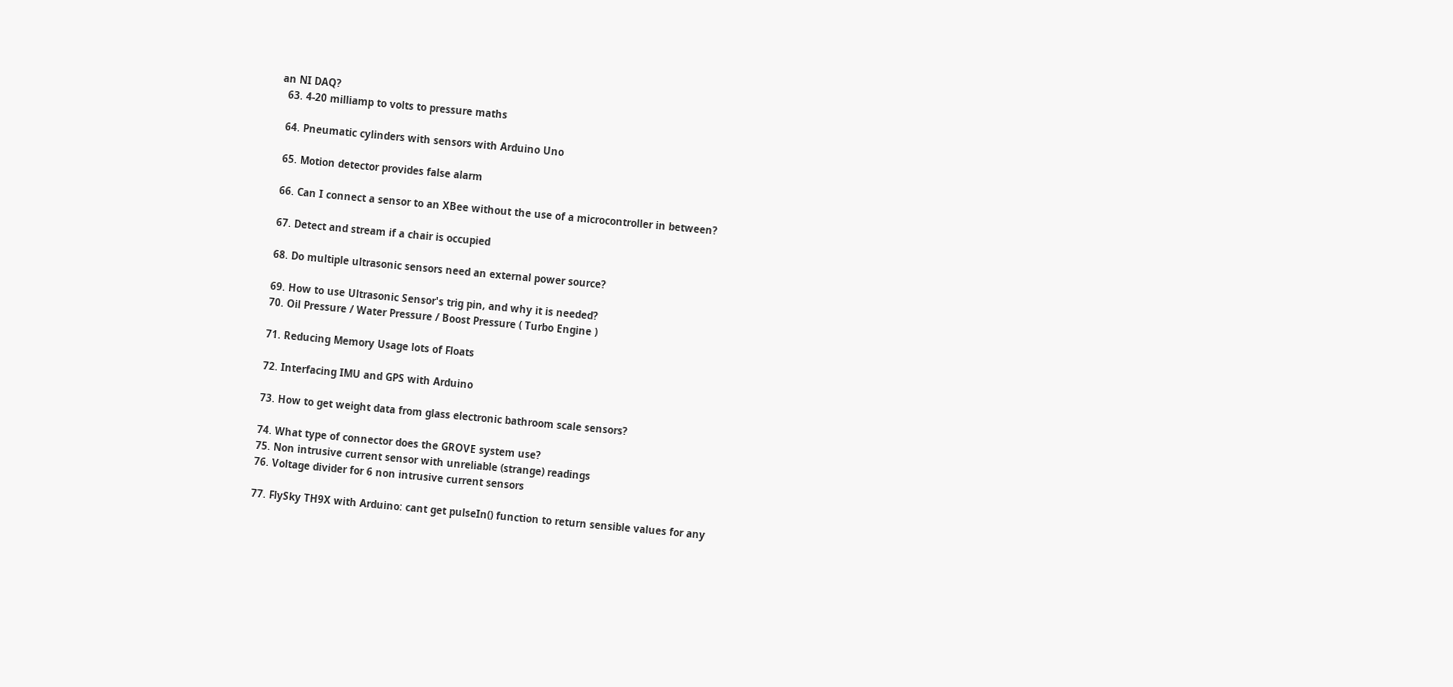an NI DAQ?
  63. 4-20 milliamp to volts to pressure maths

  64. Pneumatic cylinders with sensors with Arduino Uno

  65. Motion detector provides false alarm

  66. Can I connect a sensor to an XBee without the use of a microcontroller in between?

  67. Detect and stream if a chair is occupied

  68. Do multiple ultrasonic sensors need an external power source?

  69. How to use Ultrasonic Sensor's trig pin, and why it is needed?
  70. Oil Pressure / Water Pressure / Boost Pressure ( Turbo Engine )

  71. Reducing Memory Usage lots of Floats

  72. Interfacing IMU and GPS with Arduino

  73. How to get weight data from glass electronic bathroom scale sensors?

  74. What type of connector does the GROVE system use?
  75. Non intrusive current sensor with unreliable (strange) readings
  76. Voltage divider for 6 non intrusive current sensors

  77. FlySky TH9X with Arduino: cant get pulseIn() function to return sensible values for any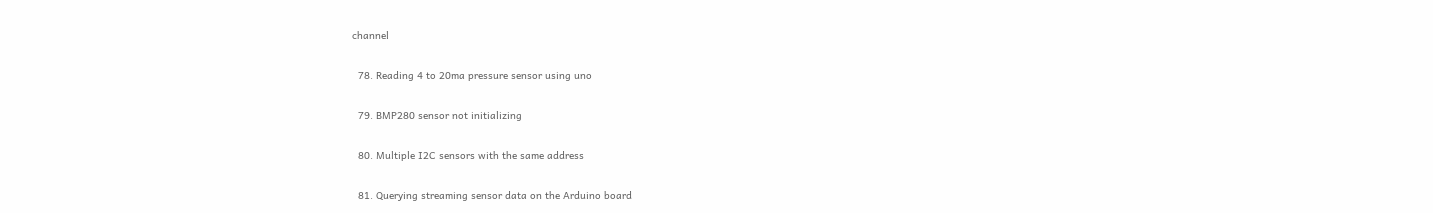channel

  78. Reading 4 to 20ma pressure sensor using uno

  79. BMP280 sensor not initializing

  80. Multiple I2C sensors with the same address

  81. Querying streaming sensor data on the Arduino board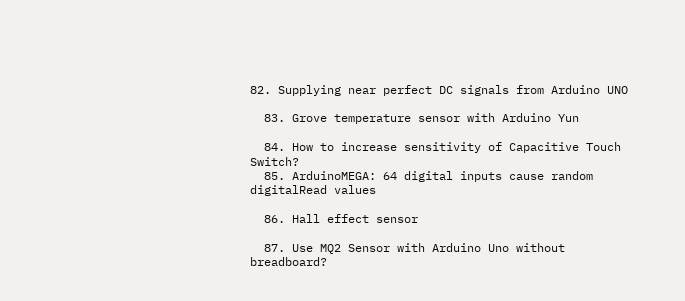82. Supplying near perfect DC signals from Arduino UNO

  83. Grove temperature sensor with Arduino Yun

  84. How to increase sensitivity of Capacitive Touch Switch?
  85. ArduinoMEGA: 64 digital inputs cause random digitalRead values

  86. Hall effect sensor

  87. Use MQ2 Sensor with Arduino Uno without breadboard?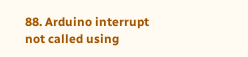88. Arduino interrupt not called using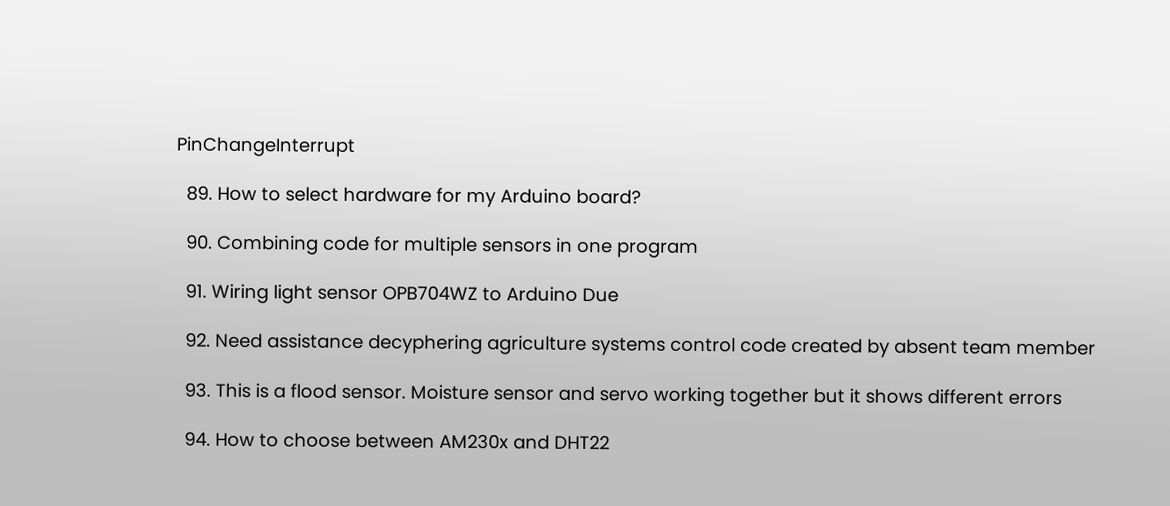PinChangeInterrupt

  89. How to select hardware for my Arduino board?

  90. Combining code for multiple sensors in one program

  91. Wiring light sensor OPB704WZ to Arduino Due

  92. Need assistance decyphering agriculture systems control code created by absent team member

  93. This is a flood sensor. Moisture sensor and servo working together but it shows different errors

  94. How to choose between AM230x and DHT22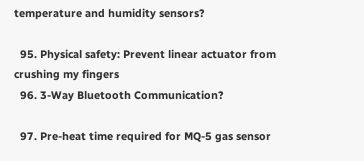temperature and humidity sensors?

  95. Physical safety: Prevent linear actuator from crushing my fingers
  96. 3-Way Bluetooth Communication?

  97. Pre-heat time required for MQ-5 gas sensor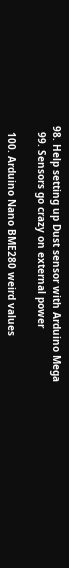98. Help setting up Dust sensor with Arduino Mega
  99. Sensors go crazy on external power

  100. Arduino Nano BME280 weird values